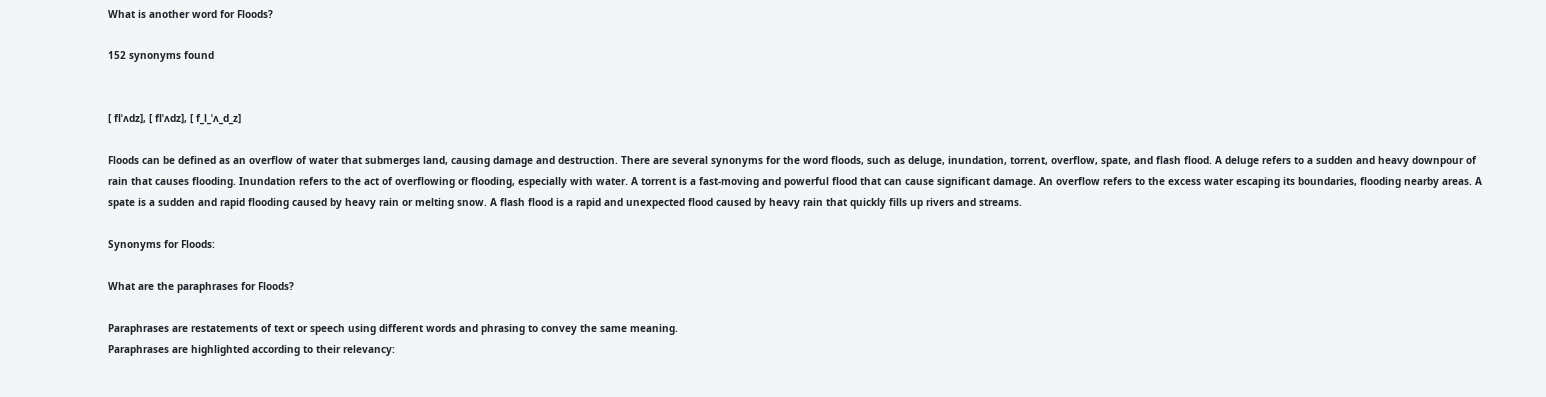What is another word for Floods?

152 synonyms found


[ flˈʌdz], [ flˈʌdz], [ f_l_ˈʌ_d_z]

Floods can be defined as an overflow of water that submerges land, causing damage and destruction. There are several synonyms for the word floods, such as deluge, inundation, torrent, overflow, spate, and flash flood. A deluge refers to a sudden and heavy downpour of rain that causes flooding. Inundation refers to the act of overflowing or flooding, especially with water. A torrent is a fast-moving and powerful flood that can cause significant damage. An overflow refers to the excess water escaping its boundaries, flooding nearby areas. A spate is a sudden and rapid flooding caused by heavy rain or melting snow. A flash flood is a rapid and unexpected flood caused by heavy rain that quickly fills up rivers and streams.

Synonyms for Floods:

What are the paraphrases for Floods?

Paraphrases are restatements of text or speech using different words and phrasing to convey the same meaning.
Paraphrases are highlighted according to their relevancy: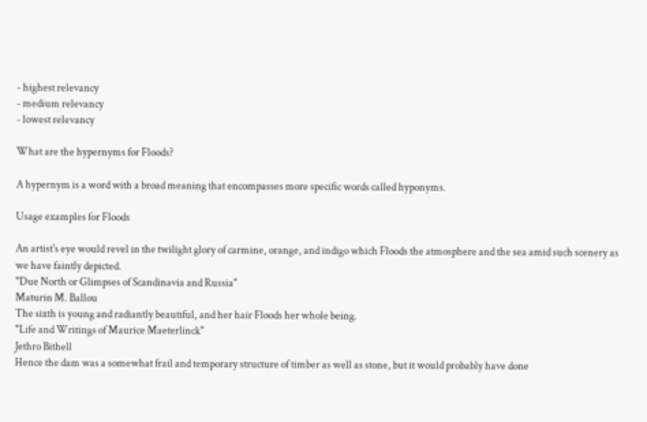- highest relevancy
- medium relevancy
- lowest relevancy

What are the hypernyms for Floods?

A hypernym is a word with a broad meaning that encompasses more specific words called hyponyms.

Usage examples for Floods

An artist's eye would revel in the twilight glory of carmine, orange, and indigo which Floods the atmosphere and the sea amid such scenery as we have faintly depicted.
"Due North or Glimpses of Scandinavia and Russia"
Maturin M. Ballou
The sixth is young and radiantly beautiful, and her hair Floods her whole being.
"Life and Writings of Maurice Maeterlinck"
Jethro Bithell
Hence the dam was a somewhat frail and temporary structure of timber as well as stone, but it would probably have done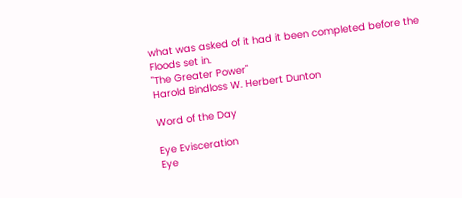what was asked of it had it been completed before the Floods set in.
"The Greater Power"
Harold Bindloss W. Herbert Dunton

Word of the Day

Eye Evisceration
Eye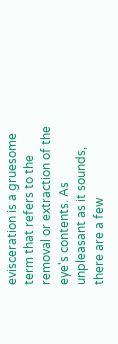evisceration is a gruesome term that refers to the removal or extraction of the eye's contents. As unpleasant as it sounds, there are a few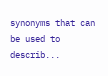synonyms that can be used to describ...